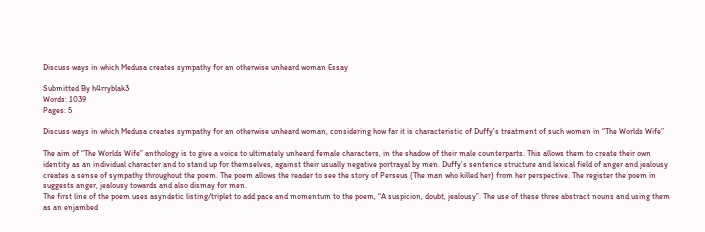Discuss ways in which Medusa creates sympathy for an otherwise unheard woman Essay

Submitted By h4rryblak3
Words: 1039
Pages: 5

Discuss ways in which Medusa creates sympathy for an otherwise unheard woman, considering how far it is characteristic of Duffy’s treatment of such women in “The Worlds Wife”

The aim of “The Worlds Wife” anthology is to give a voice to ultimately unheard female characters, in the shadow of their male counterparts. This allows them to create their own identity as an individual character and to stand up for themselves, against their usually negative portrayal by men. Duffy’s sentence structure and lexical field of anger and jealousy creates a sense of sympathy throughout the poem. The poem allows the reader to see the story of Perseus (The man who killed her) from her perspective. The register the poem in suggests anger, jealousy towards and also dismay for men.
The first line of the poem uses asyndetic listing/triplet to add pace and momentum to the poem, “A suspicion, doubt, jealousy”. The use of these three abstract nouns and using them as an enjambed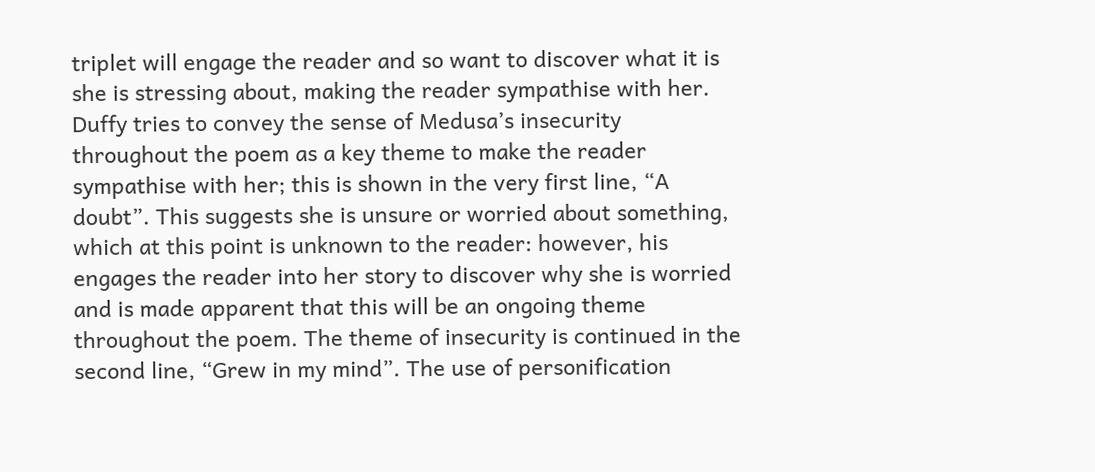triplet will engage the reader and so want to discover what it is she is stressing about, making the reader sympathise with her. Duffy tries to convey the sense of Medusa’s insecurity throughout the poem as a key theme to make the reader sympathise with her; this is shown in the very first line, “A doubt”. This suggests she is unsure or worried about something, which at this point is unknown to the reader: however, his engages the reader into her story to discover why she is worried and is made apparent that this will be an ongoing theme throughout the poem. The theme of insecurity is continued in the second line, “Grew in my mind”. The use of personification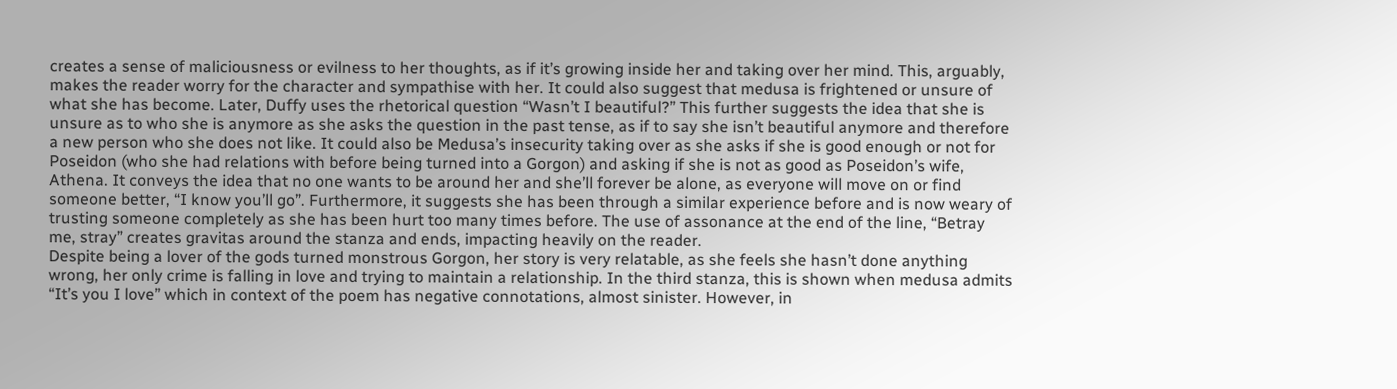creates a sense of maliciousness or evilness to her thoughts, as if it’s growing inside her and taking over her mind. This, arguably, makes the reader worry for the character and sympathise with her. It could also suggest that medusa is frightened or unsure of what she has become. Later, Duffy uses the rhetorical question “Wasn’t I beautiful?” This further suggests the idea that she is unsure as to who she is anymore as she asks the question in the past tense, as if to say she isn’t beautiful anymore and therefore a new person who she does not like. It could also be Medusa’s insecurity taking over as she asks if she is good enough or not for Poseidon (who she had relations with before being turned into a Gorgon) and asking if she is not as good as Poseidon’s wife, Athena. It conveys the idea that no one wants to be around her and she’ll forever be alone, as everyone will move on or find someone better, “I know you’ll go”. Furthermore, it suggests she has been through a similar experience before and is now weary of trusting someone completely as she has been hurt too many times before. The use of assonance at the end of the line, “Betray me, stray” creates gravitas around the stanza and ends, impacting heavily on the reader.
Despite being a lover of the gods turned monstrous Gorgon, her story is very relatable, as she feels she hasn’t done anything wrong, her only crime is falling in love and trying to maintain a relationship. In the third stanza, this is shown when medusa admits “It’s you I love” which in context of the poem has negative connotations, almost sinister. However, in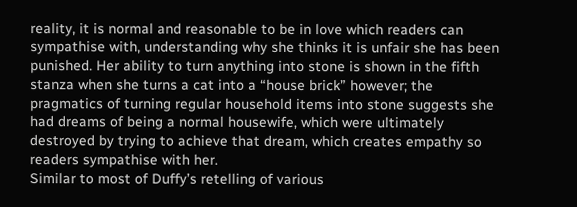reality, it is normal and reasonable to be in love which readers can sympathise with, understanding why she thinks it is unfair she has been punished. Her ability to turn anything into stone is shown in the fifth stanza when she turns a cat into a “house brick” however; the pragmatics of turning regular household items into stone suggests she had dreams of being a normal housewife, which were ultimately destroyed by trying to achieve that dream, which creates empathy so readers sympathise with her.
Similar to most of Duffy’s retelling of various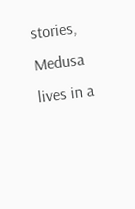stories, Medusa lives in a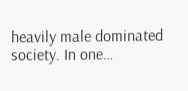heavily male dominated society. In one…